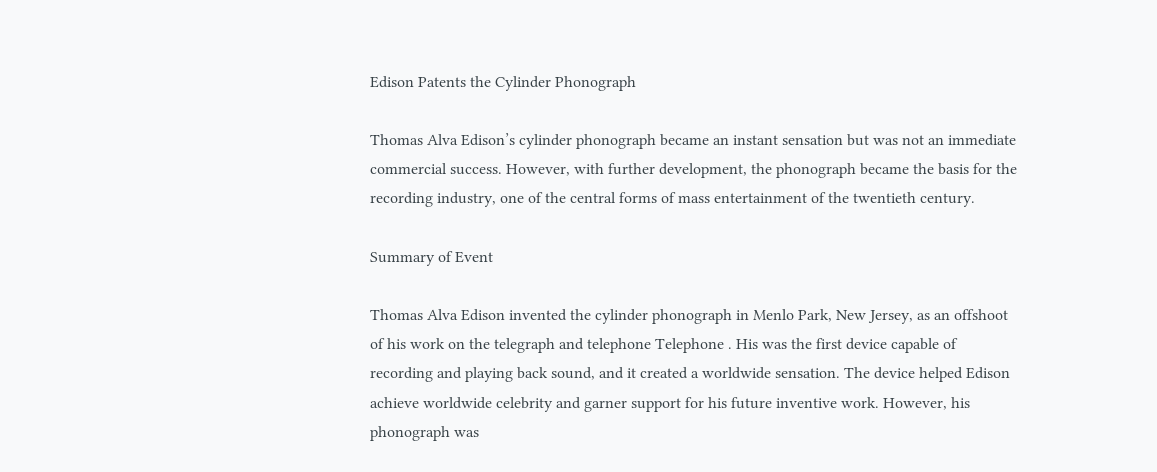Edison Patents the Cylinder Phonograph

Thomas Alva Edison’s cylinder phonograph became an instant sensation but was not an immediate commercial success. However, with further development, the phonograph became the basis for the recording industry, one of the central forms of mass entertainment of the twentieth century.

Summary of Event

Thomas Alva Edison invented the cylinder phonograph in Menlo Park, New Jersey, as an offshoot of his work on the telegraph and telephone Telephone . His was the first device capable of recording and playing back sound, and it created a worldwide sensation. The device helped Edison achieve worldwide celebrity and garner support for his future inventive work. However, his phonograph was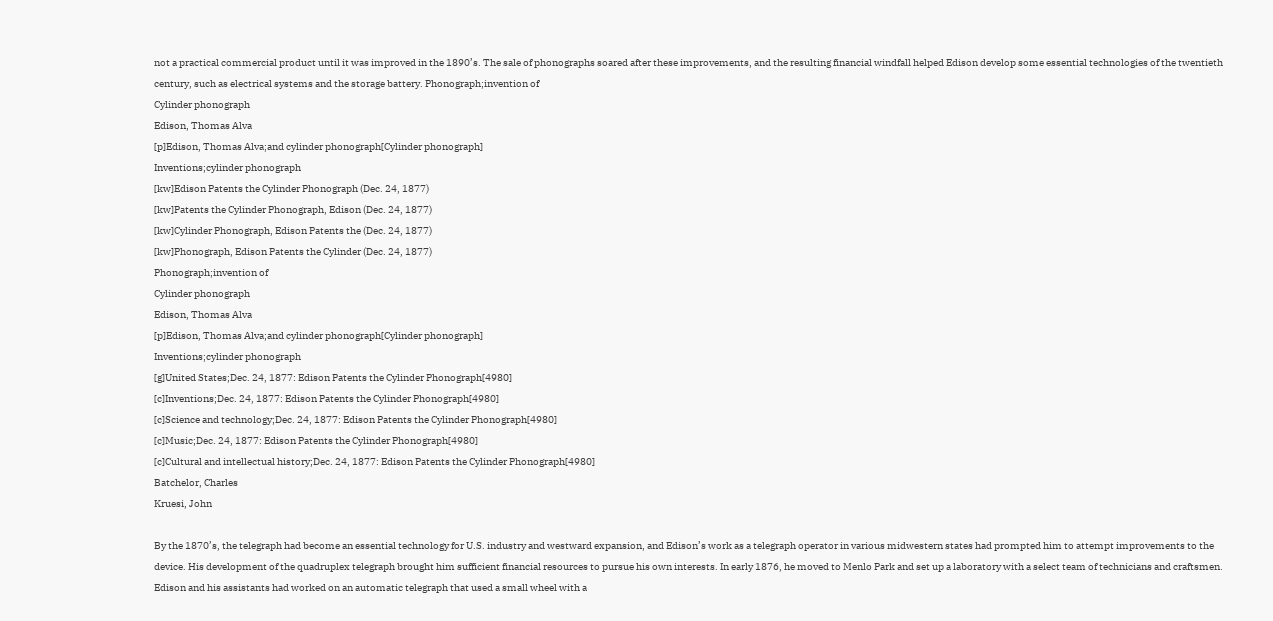not a practical commercial product until it was improved in the 1890’s. The sale of phonographs soared after these improvements, and the resulting financial windfall helped Edison develop some essential technologies of the twentieth century, such as electrical systems and the storage battery. Phonograph;invention of
Cylinder phonograph
Edison, Thomas Alva
[p]Edison, Thomas Alva;and cylinder phonograph[Cylinder phonograph]
Inventions;cylinder phonograph
[kw]Edison Patents the Cylinder Phonograph (Dec. 24, 1877)
[kw]Patents the Cylinder Phonograph, Edison (Dec. 24, 1877)
[kw]Cylinder Phonograph, Edison Patents the (Dec. 24, 1877)
[kw]Phonograph, Edison Patents the Cylinder (Dec. 24, 1877)
Phonograph;invention of
Cylinder phonograph
Edison, Thomas Alva
[p]Edison, Thomas Alva;and cylinder phonograph[Cylinder phonograph]
Inventions;cylinder phonograph
[g]United States;Dec. 24, 1877: Edison Patents the Cylinder Phonograph[4980]
[c]Inventions;Dec. 24, 1877: Edison Patents the Cylinder Phonograph[4980]
[c]Science and technology;Dec. 24, 1877: Edison Patents the Cylinder Phonograph[4980]
[c]Music;Dec. 24, 1877: Edison Patents the Cylinder Phonograph[4980]
[c]Cultural and intellectual history;Dec. 24, 1877: Edison Patents the Cylinder Phonograph[4980]
Batchelor, Charles
Kruesi, John

By the 1870’s, the telegraph had become an essential technology for U.S. industry and westward expansion, and Edison’s work as a telegraph operator in various midwestern states had prompted him to attempt improvements to the device. His development of the quadruplex telegraph brought him sufficient financial resources to pursue his own interests. In early 1876, he moved to Menlo Park and set up a laboratory with a select team of technicians and craftsmen. Edison and his assistants had worked on an automatic telegraph that used a small wheel with a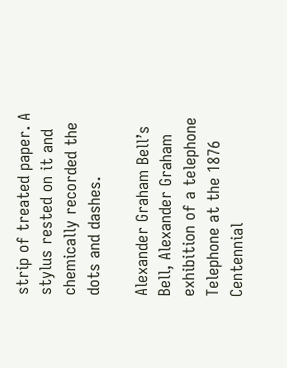strip of treated paper. A stylus rested on it and chemically recorded the dots and dashes.

Alexander Graham Bell’s Bell, Alexander Graham exhibition of a telephone Telephone at the 1876 Centennial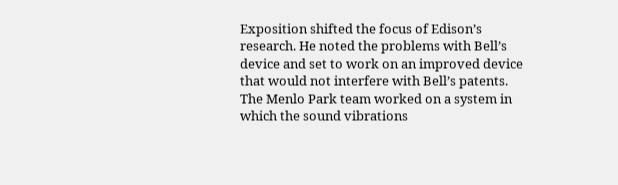Exposition shifted the focus of Edison’s research. He noted the problems with Bell’s device and set to work on an improved device that would not interfere with Bell’s patents. The Menlo Park team worked on a system in which the sound vibrations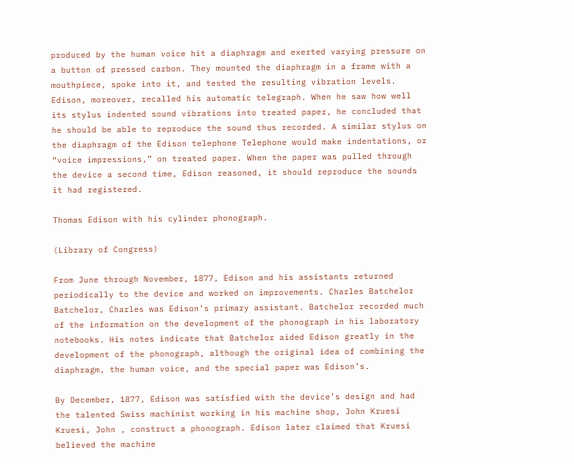produced by the human voice hit a diaphragm and exerted varying pressure on a button of pressed carbon. They mounted the diaphragm in a frame with a mouthpiece, spoke into it, and tested the resulting vibration levels. Edison, moreover, recalled his automatic telegraph. When he saw how well its stylus indented sound vibrations into treated paper, he concluded that he should be able to reproduce the sound thus recorded. A similar stylus on the diaphragm of the Edison telephone Telephone would make indentations, or “voice impressions,” on treated paper. When the paper was pulled through the device a second time, Edison reasoned, it should reproduce the sounds it had registered.

Thomas Edison with his cylinder phonograph.

(Library of Congress)

From June through November, 1877, Edison and his assistants returned periodically to the device and worked on improvements. Charles Batchelor Batchelor, Charles was Edison’s primary assistant. Batchelor recorded much of the information on the development of the phonograph in his laboratory notebooks. His notes indicate that Batchelor aided Edison greatly in the development of the phonograph, although the original idea of combining the diaphragm, the human voice, and the special paper was Edison’s.

By December, 1877, Edison was satisfied with the device’s design and had the talented Swiss machinist working in his machine shop, John Kruesi Kruesi, John , construct a phonograph. Edison later claimed that Kruesi believed the machine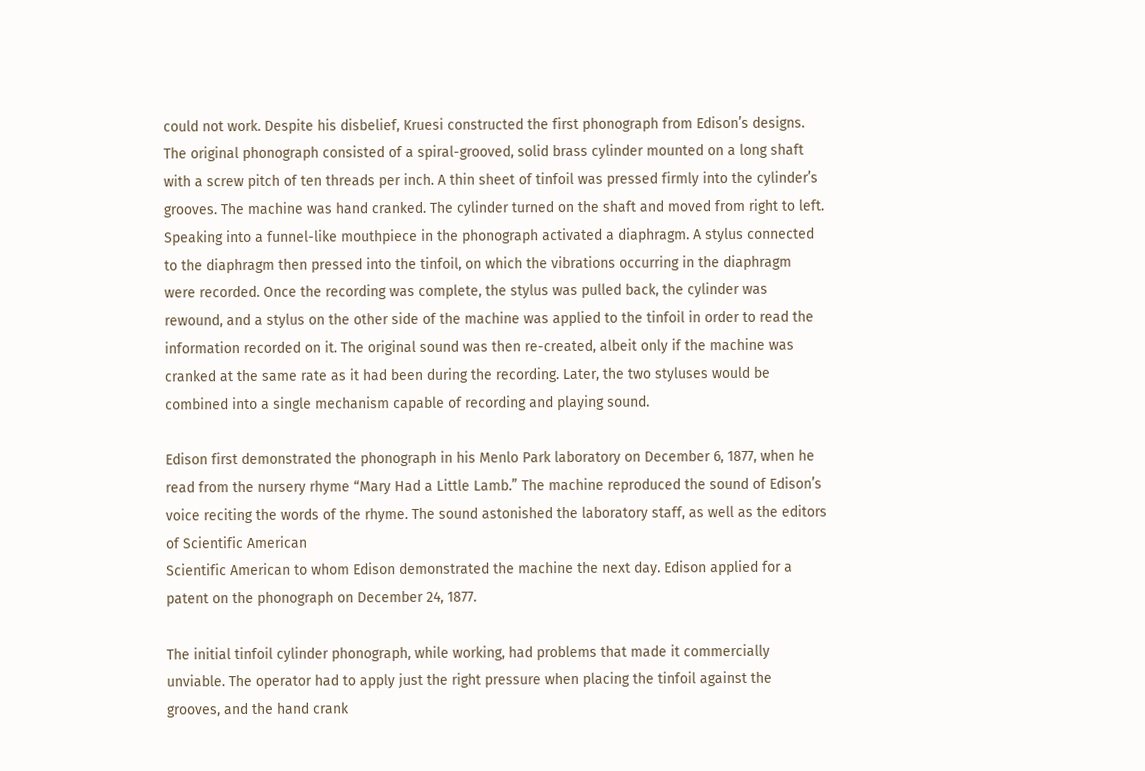could not work. Despite his disbelief, Kruesi constructed the first phonograph from Edison’s designs. The original phonograph consisted of a spiral-grooved, solid brass cylinder mounted on a long shaft with a screw pitch of ten threads per inch. A thin sheet of tinfoil was pressed firmly into the cylinder’s grooves. The machine was hand cranked. The cylinder turned on the shaft and moved from right to left. Speaking into a funnel-like mouthpiece in the phonograph activated a diaphragm. A stylus connected to the diaphragm then pressed into the tinfoil, on which the vibrations occurring in the diaphragm were recorded. Once the recording was complete, the stylus was pulled back, the cylinder was rewound, and a stylus on the other side of the machine was applied to the tinfoil in order to read the information recorded on it. The original sound was then re-created, albeit only if the machine was cranked at the same rate as it had been during the recording. Later, the two styluses would be combined into a single mechanism capable of recording and playing sound.

Edison first demonstrated the phonograph in his Menlo Park laboratory on December 6, 1877, when he read from the nursery rhyme “Mary Had a Little Lamb.” The machine reproduced the sound of Edison’s voice reciting the words of the rhyme. The sound astonished the laboratory staff, as well as the editors of Scientific American
Scientific American to whom Edison demonstrated the machine the next day. Edison applied for a patent on the phonograph on December 24, 1877.

The initial tinfoil cylinder phonograph, while working, had problems that made it commercially unviable. The operator had to apply just the right pressure when placing the tinfoil against the grooves, and the hand crank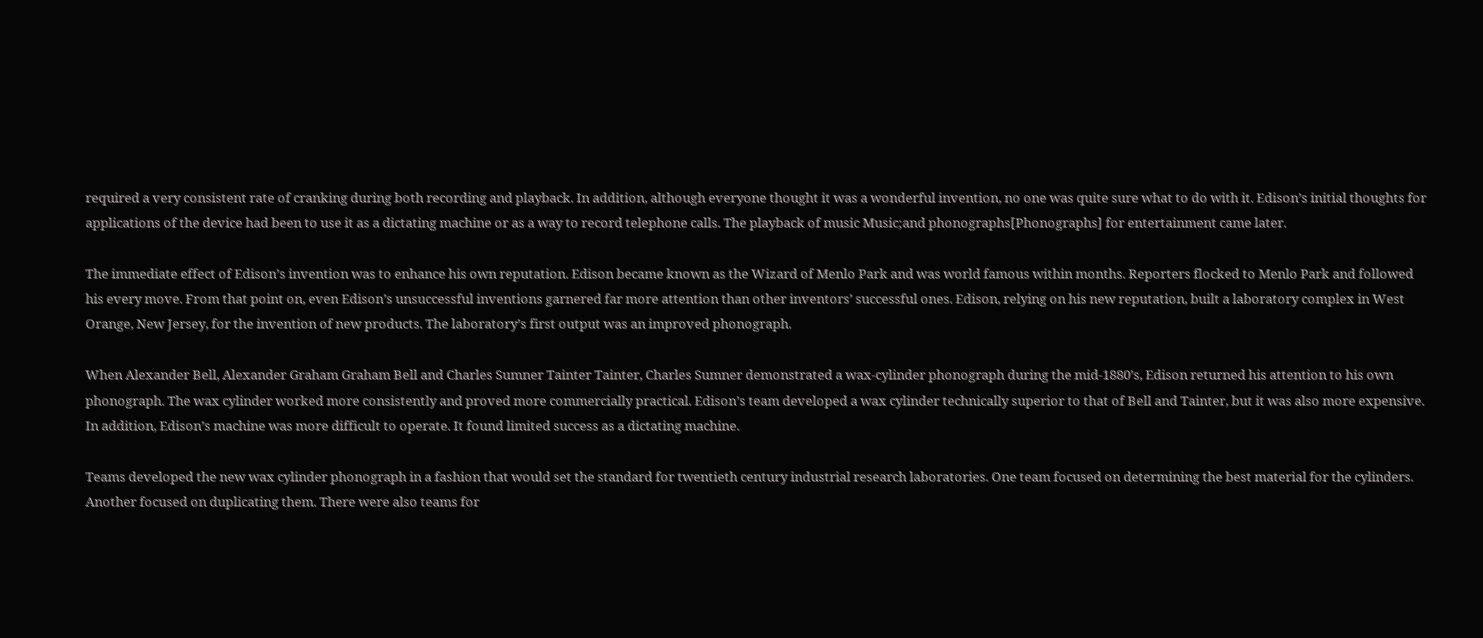required a very consistent rate of cranking during both recording and playback. In addition, although everyone thought it was a wonderful invention, no one was quite sure what to do with it. Edison’s initial thoughts for applications of the device had been to use it as a dictating machine or as a way to record telephone calls. The playback of music Music;and phonographs[Phonographs] for entertainment came later.

The immediate effect of Edison’s invention was to enhance his own reputation. Edison became known as the Wizard of Menlo Park and was world famous within months. Reporters flocked to Menlo Park and followed his every move. From that point on, even Edison’s unsuccessful inventions garnered far more attention than other inventors’ successful ones. Edison, relying on his new reputation, built a laboratory complex in West Orange, New Jersey, for the invention of new products. The laboratory’s first output was an improved phonograph.

When Alexander Bell, Alexander Graham Graham Bell and Charles Sumner Tainter Tainter, Charles Sumner demonstrated a wax-cylinder phonograph during the mid-1880’s, Edison returned his attention to his own phonograph. The wax cylinder worked more consistently and proved more commercially practical. Edison’s team developed a wax cylinder technically superior to that of Bell and Tainter, but it was also more expensive. In addition, Edison’s machine was more difficult to operate. It found limited success as a dictating machine.

Teams developed the new wax cylinder phonograph in a fashion that would set the standard for twentieth century industrial research laboratories. One team focused on determining the best material for the cylinders. Another focused on duplicating them. There were also teams for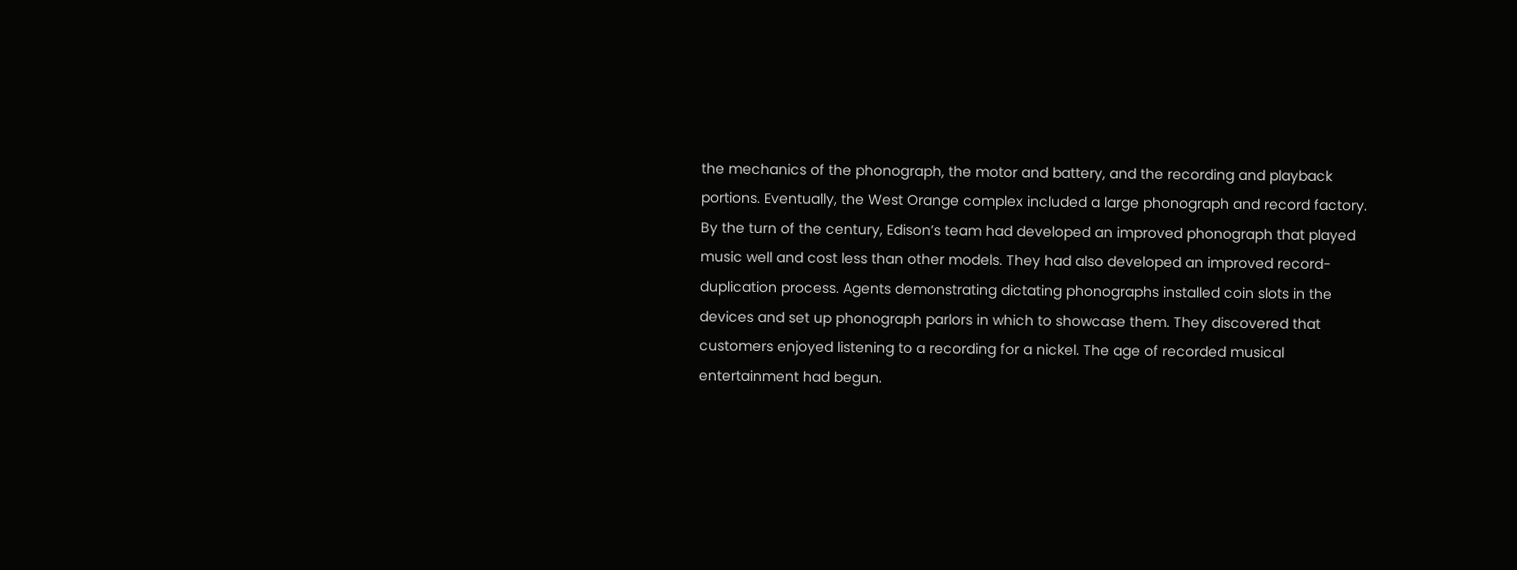the mechanics of the phonograph, the motor and battery, and the recording and playback portions. Eventually, the West Orange complex included a large phonograph and record factory. By the turn of the century, Edison’s team had developed an improved phonograph that played music well and cost less than other models. They had also developed an improved record-duplication process. Agents demonstrating dictating phonographs installed coin slots in the devices and set up phonograph parlors in which to showcase them. They discovered that customers enjoyed listening to a recording for a nickel. The age of recorded musical entertainment had begun.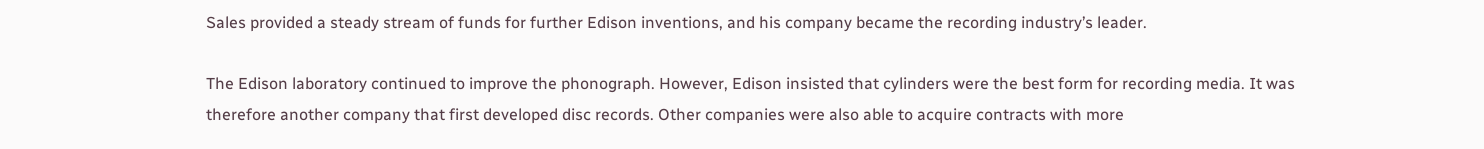Sales provided a steady stream of funds for further Edison inventions, and his company became the recording industry’s leader.

The Edison laboratory continued to improve the phonograph. However, Edison insisted that cylinders were the best form for recording media. It was therefore another company that first developed disc records. Other companies were also able to acquire contracts with more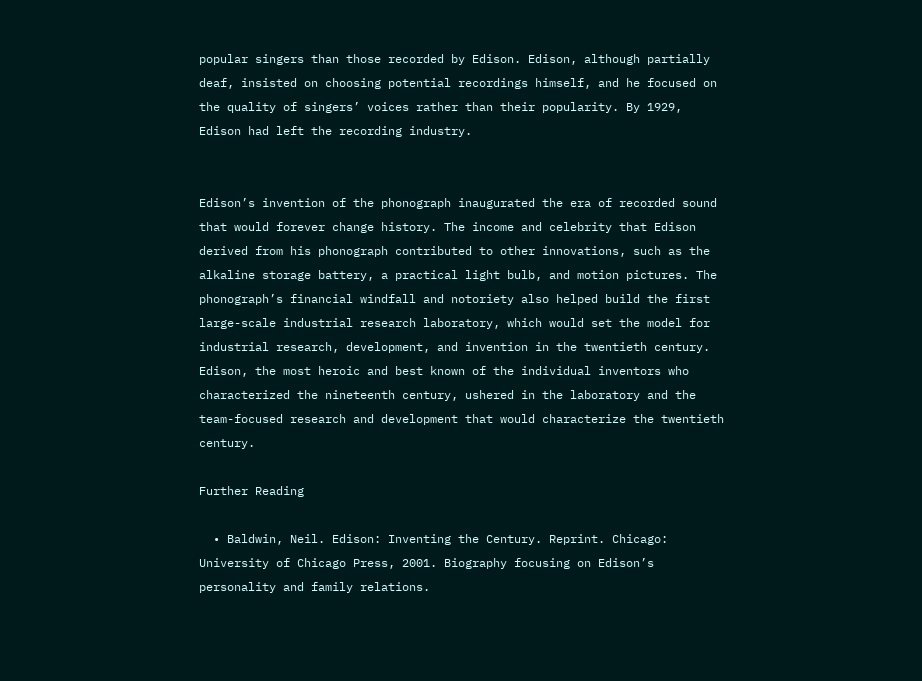popular singers than those recorded by Edison. Edison, although partially deaf, insisted on choosing potential recordings himself, and he focused on the quality of singers’ voices rather than their popularity. By 1929, Edison had left the recording industry.


Edison’s invention of the phonograph inaugurated the era of recorded sound that would forever change history. The income and celebrity that Edison derived from his phonograph contributed to other innovations, such as the alkaline storage battery, a practical light bulb, and motion pictures. The phonograph’s financial windfall and notoriety also helped build the first large-scale industrial research laboratory, which would set the model for industrial research, development, and invention in the twentieth century. Edison, the most heroic and best known of the individual inventors who characterized the nineteenth century, ushered in the laboratory and the team-focused research and development that would characterize the twentieth century.

Further Reading

  • Baldwin, Neil. Edison: Inventing the Century. Reprint. Chicago: University of Chicago Press, 2001. Biography focusing on Edison’s personality and family relations.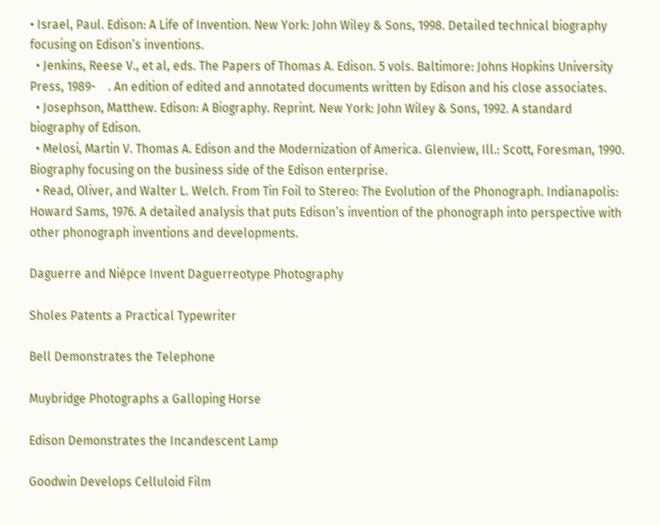• Israel, Paul. Edison: A Life of Invention. New York: John Wiley & Sons, 1998. Detailed technical biography focusing on Edison’s inventions.
  • Jenkins, Reese V., et al, eds. The Papers of Thomas A. Edison. 5 vols. Baltimore: Johns Hopkins University Press, 1989-    . An edition of edited and annotated documents written by Edison and his close associates.
  • Josephson, Matthew. Edison: A Biography. Reprint. New York: John Wiley & Sons, 1992. A standard biography of Edison.
  • Melosi, Martin V. Thomas A. Edison and the Modernization of America. Glenview, Ill.: Scott, Foresman, 1990. Biography focusing on the business side of the Edison enterprise.
  • Read, Oliver, and Walter L. Welch. From Tin Foil to Stereo: The Evolution of the Phonograph. Indianapolis: Howard Sams, 1976. A detailed analysis that puts Edison’s invention of the phonograph into perspective with other phonograph inventions and developments.

Daguerre and Niépce Invent Daguerreotype Photography

Sholes Patents a Practical Typewriter

Bell Demonstrates the Telephone

Muybridge Photographs a Galloping Horse

Edison Demonstrates the Incandescent Lamp

Goodwin Develops Celluloid Film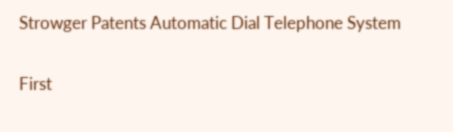Strowger Patents Automatic Dial Telephone System

First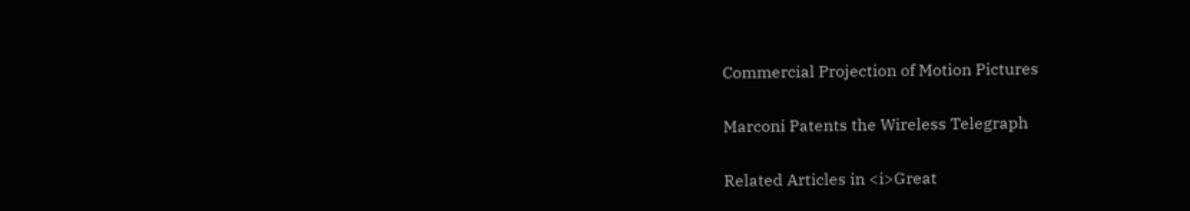Commercial Projection of Motion Pictures

Marconi Patents the Wireless Telegraph

Related Articles in <i>Great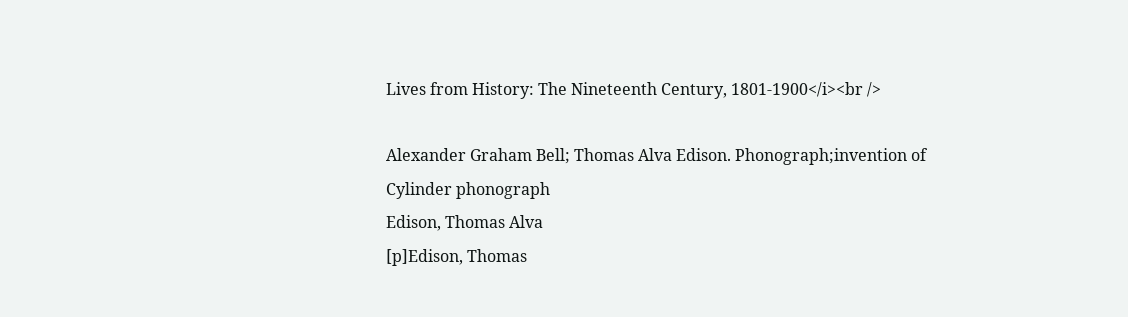Lives from History: The Nineteenth Century, 1801-1900</i><br />

Alexander Graham Bell; Thomas Alva Edison. Phonograph;invention of
Cylinder phonograph
Edison, Thomas Alva
[p]Edison, Thomas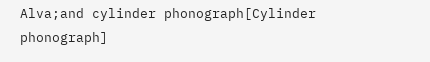Alva;and cylinder phonograph[Cylinder phonograph]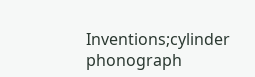Inventions;cylinder phonograph